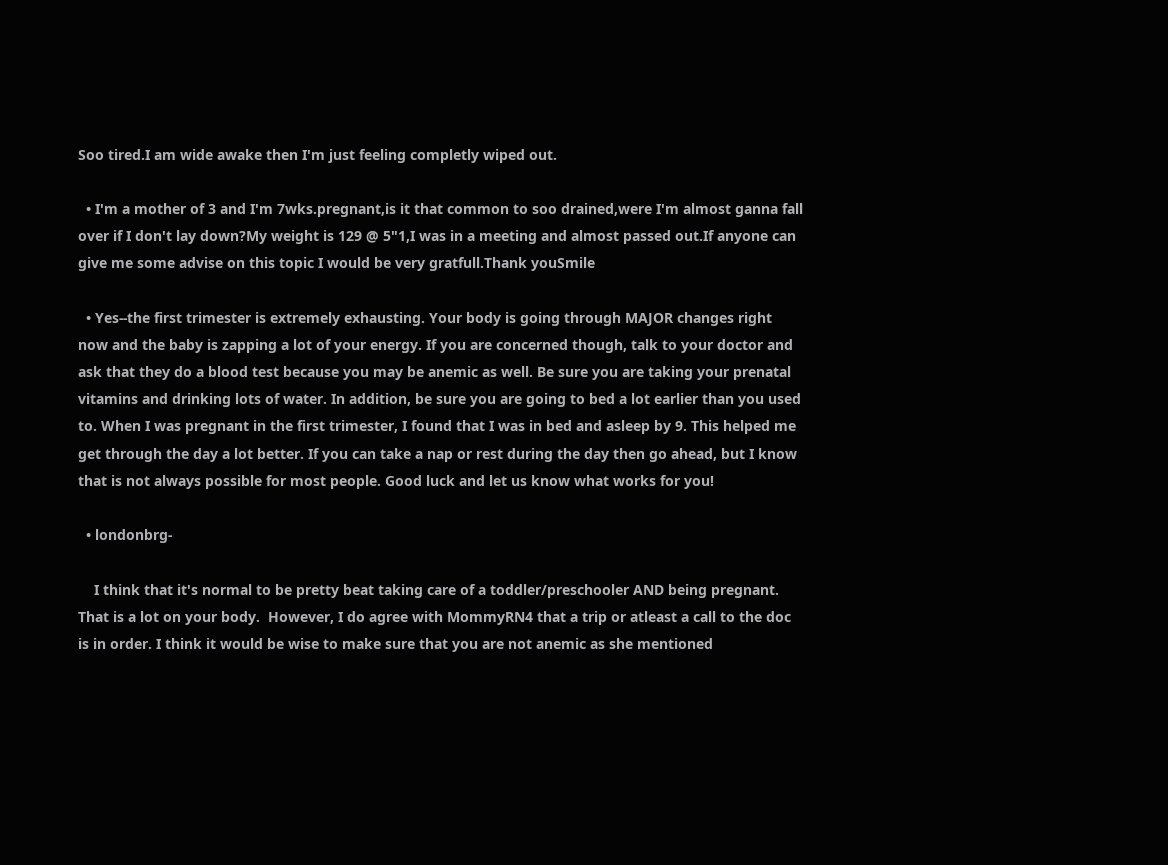Soo tired.I am wide awake then I'm just feeling completly wiped out.

  • I'm a mother of 3 and I'm 7wks.pregnant,is it that common to soo drained,were I'm almost ganna fall over if I don't lay down?My weight is 129 @ 5"1,I was in a meeting and almost passed out.If anyone can give me some advise on this topic I would be very gratfull.Thank youSmile

  • Yes--the first trimester is extremely exhausting. Your body is going through MAJOR changes right now and the baby is zapping a lot of your energy. If you are concerned though, talk to your doctor and ask that they do a blood test because you may be anemic as well. Be sure you are taking your prenatal vitamins and drinking lots of water. In addition, be sure you are going to bed a lot earlier than you used to. When I was pregnant in the first trimester, I found that I was in bed and asleep by 9. This helped me get through the day a lot better. If you can take a nap or rest during the day then go ahead, but I know that is not always possible for most people. Good luck and let us know what works for you!

  • londonbrg-

    I think that it's normal to be pretty beat taking care of a toddler/preschooler AND being pregnant.  That is a lot on your body.  However, I do agree with MommyRN4 that a trip or atleast a call to the doc is in order. I think it would be wise to make sure that you are not anemic as she mentioned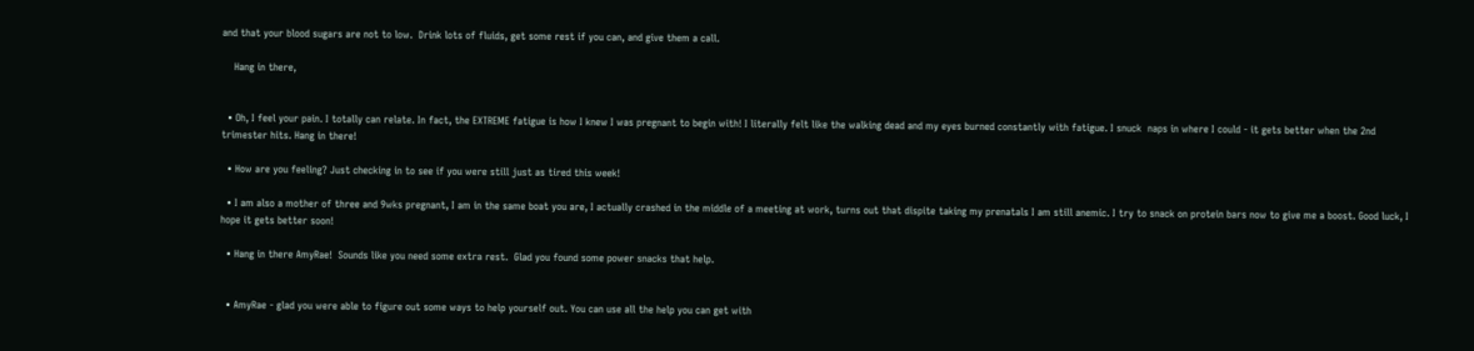and that your blood sugars are not to low.  Drink lots of fluids, get some rest if you can, and give them a call.

    Hang in there,


  • Oh, I feel your pain. I totally can relate. In fact, the EXTREME fatigue is how I knew I was pregnant to begin with! I literally felt like the walking dead and my eyes burned constantly with fatigue. I snuck  naps in where I could - it gets better when the 2nd trimester hits. Hang in there!

  • How are you feeling? Just checking in to see if you were still just as tired this week!

  • I am also a mother of three and 9wks pregnant, I am in the same boat you are, I actually crashed in the middle of a meeting at work, turns out that dispite taking my prenatals I am still anemic. I try to snack on protein bars now to give me a boost. Good luck, I hope it gets better soon!

  • Hang in there AmyRae!  Sounds like you need some extra rest.  Glad you found some power snacks that help.


  • AmyRae - glad you were able to figure out some ways to help yourself out. You can use all the help you can get with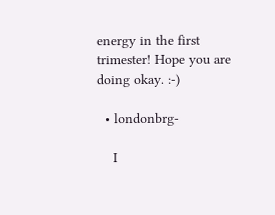energy in the first trimester! Hope you are doing okay. :-)

  • londonbrg-

    I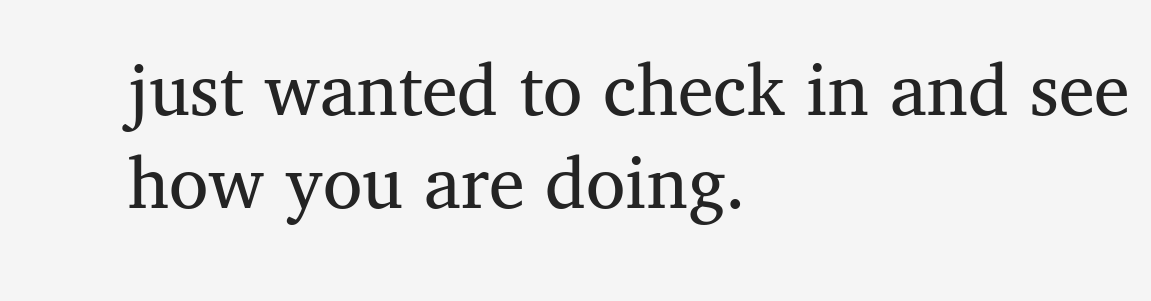just wanted to check in and see how you are doing.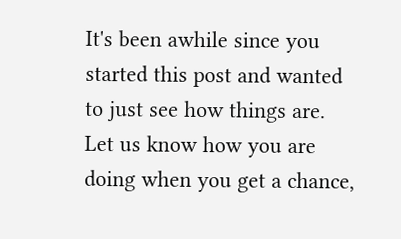It's been awhile since you started this post and wanted to just see how things are.  Let us know how you are doing when you get a chance,